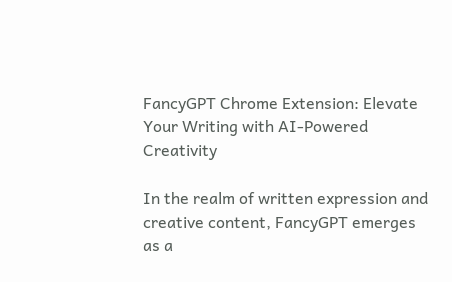FancyGPT Chrome Extension: Elevate Your Writing with AI-Powered Creativity

In the realm of written expression and creative content, FancyGPT emerges as a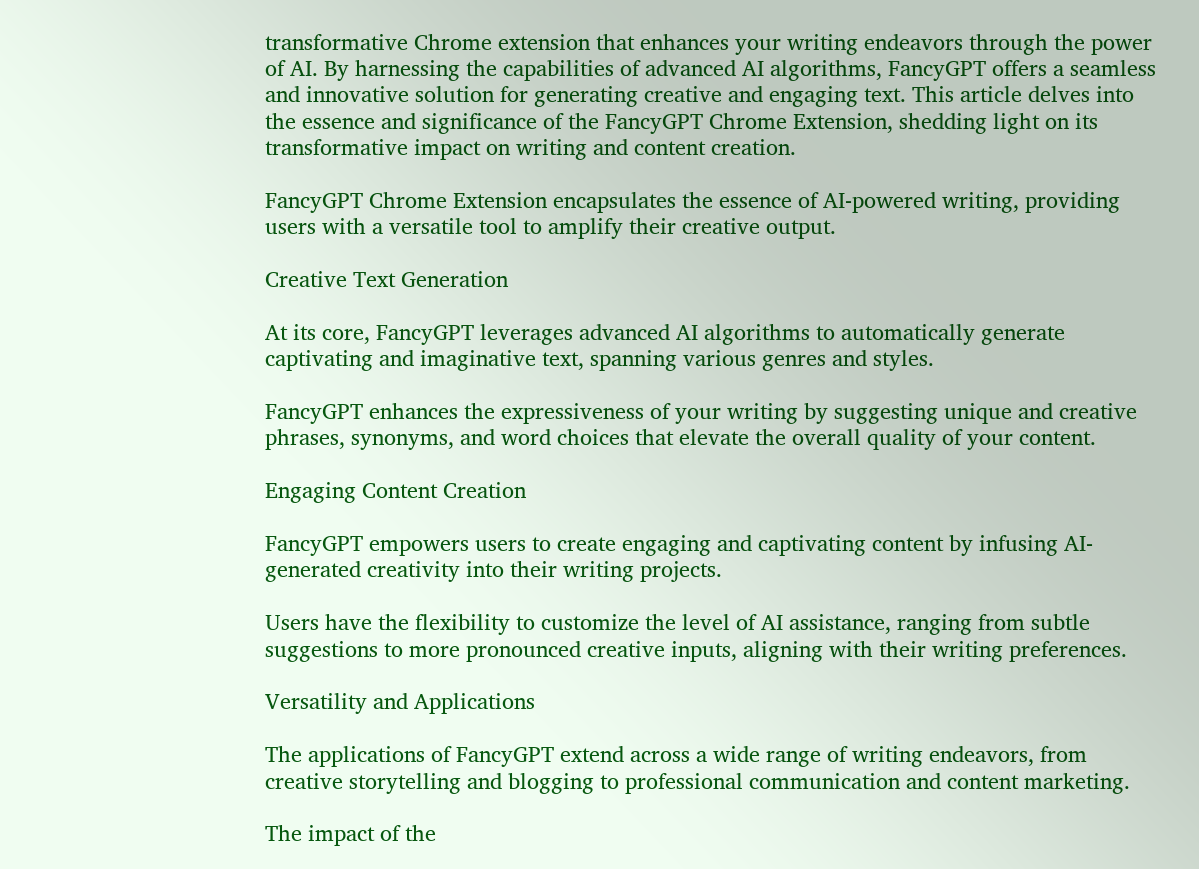transformative Chrome extension that enhances your writing endeavors through the power of AI. By harnessing the capabilities of advanced AI algorithms, FancyGPT offers a seamless and innovative solution for generating creative and engaging text. This article delves into the essence and significance of the FancyGPT Chrome Extension, shedding light on its transformative impact on writing and content creation.

FancyGPT Chrome Extension encapsulates the essence of AI-powered writing, providing users with a versatile tool to amplify their creative output.

Creative Text Generation

At its core, FancyGPT leverages advanced AI algorithms to automatically generate captivating and imaginative text, spanning various genres and styles.

FancyGPT enhances the expressiveness of your writing by suggesting unique and creative phrases, synonyms, and word choices that elevate the overall quality of your content.

Engaging Content Creation

FancyGPT empowers users to create engaging and captivating content by infusing AI-generated creativity into their writing projects.

Users have the flexibility to customize the level of AI assistance, ranging from subtle suggestions to more pronounced creative inputs, aligning with their writing preferences.

Versatility and Applications

The applications of FancyGPT extend across a wide range of writing endeavors, from creative storytelling and blogging to professional communication and content marketing.

The impact of the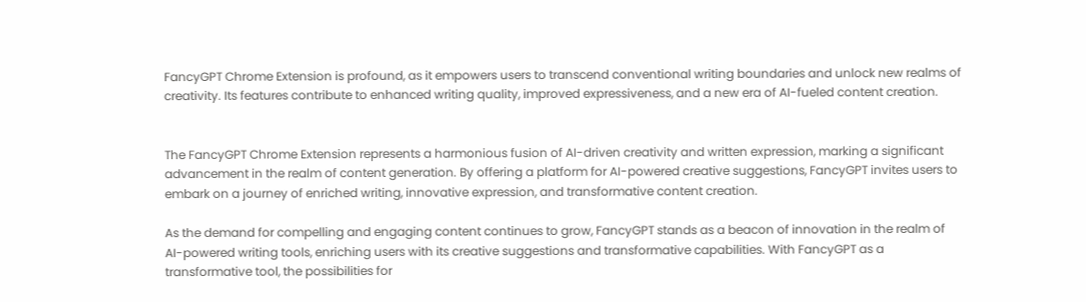FancyGPT Chrome Extension is profound, as it empowers users to transcend conventional writing boundaries and unlock new realms of creativity. Its features contribute to enhanced writing quality, improved expressiveness, and a new era of AI-fueled content creation.


The FancyGPT Chrome Extension represents a harmonious fusion of AI-driven creativity and written expression, marking a significant advancement in the realm of content generation. By offering a platform for AI-powered creative suggestions, FancyGPT invites users to embark on a journey of enriched writing, innovative expression, and transformative content creation.

As the demand for compelling and engaging content continues to grow, FancyGPT stands as a beacon of innovation in the realm of AI-powered writing tools, enriching users with its creative suggestions and transformative capabilities. With FancyGPT as a transformative tool, the possibilities for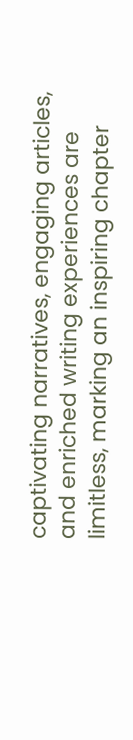captivating narratives, engaging articles, and enriched writing experiences are limitless, marking an inspiring chapter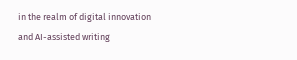in the realm of digital innovation and AI-assisted writing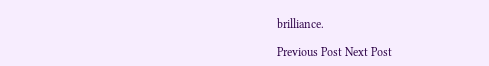brilliance.

Previous Post Next Post